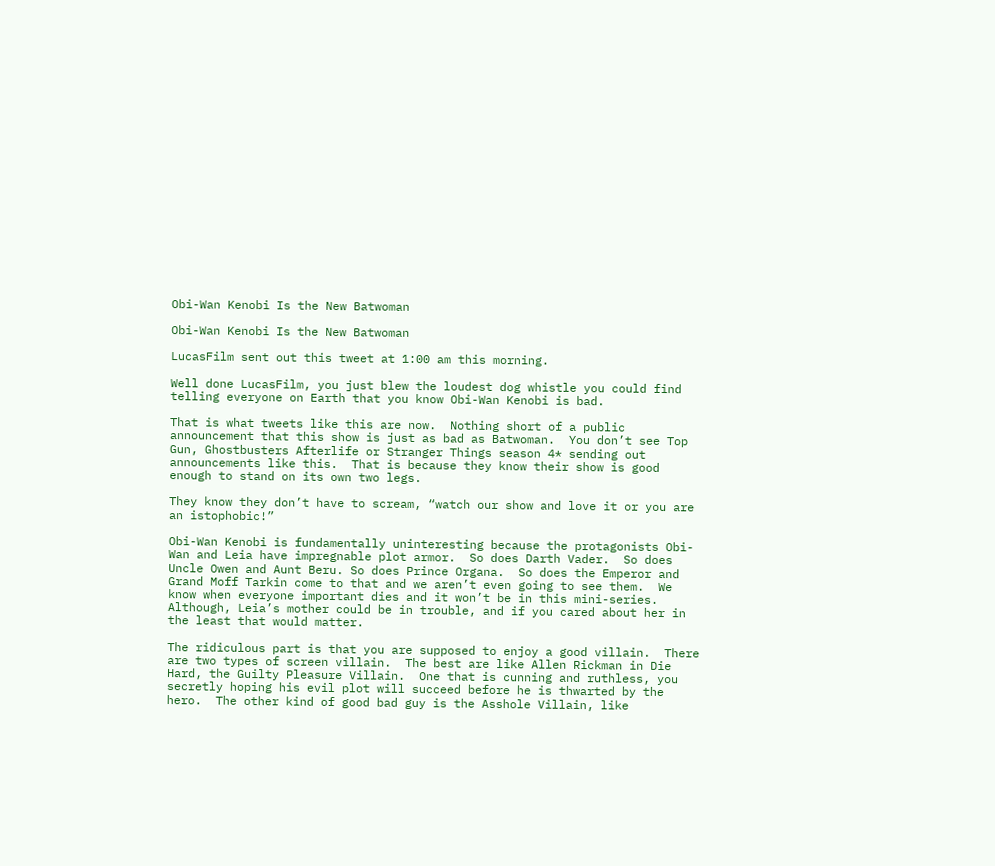Obi-Wan Kenobi Is the New Batwoman

Obi-Wan Kenobi Is the New Batwoman

LucasFilm sent out this tweet at 1:00 am this morning.

Well done LucasFilm, you just blew the loudest dog whistle you could find telling everyone on Earth that you know Obi-Wan Kenobi is bad.

That is what tweets like this are now.  Nothing short of a public announcement that this show is just as bad as Batwoman.  You don’t see Top Gun, Ghostbusters Afterlife or Stranger Things season 4* sending out announcements like this.  That is because they know their show is good enough to stand on its own two legs.

They know they don’t have to scream, “watch our show and love it or you are an istophobic!”

Obi-Wan Kenobi is fundamentally uninteresting because the protagonists Obi-Wan and Leia have impregnable plot armor.  So does Darth Vader.  So does Uncle Owen and Aunt Beru. So does Prince Organa.  So does the Emperor and Grand Moff Tarkin come to that and we aren’t even going to see them.  We know when everyone important dies and it won’t be in this mini-series.  Although, Leia’s mother could be in trouble, and if you cared about her in the least that would matter.

The ridiculous part is that you are supposed to enjoy a good villain.  There are two types of screen villain.  The best are like Allen Rickman in Die Hard, the Guilty Pleasure Villain.  One that is cunning and ruthless, you secretly hoping his evil plot will succeed before he is thwarted by the hero.  The other kind of good bad guy is the Asshole Villain, like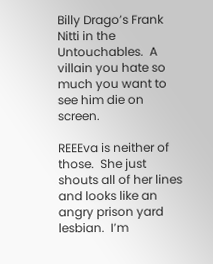Billy Drago’s Frank Nitti in the Untouchables.  A villain you hate so much you want to see him die on screen.

REEEva is neither of those.  She just shouts all of her lines and looks like an angry prison yard lesbian.  I’m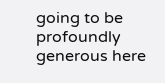going to be profoundly generous here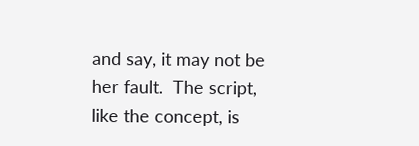and say, it may not be her fault.  The script, like the concept, is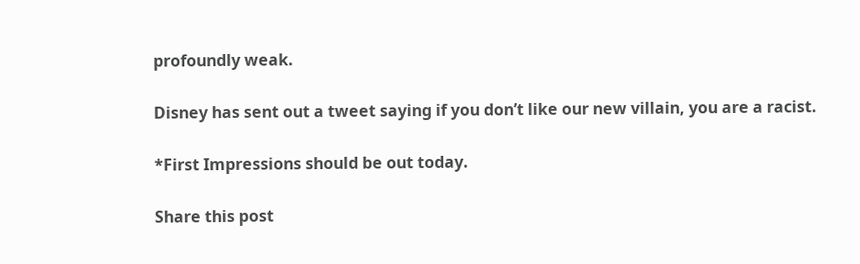profoundly weak.

Disney has sent out a tweet saying if you don’t like our new villain, you are a racist.

*First Impressions should be out today.

Share this post